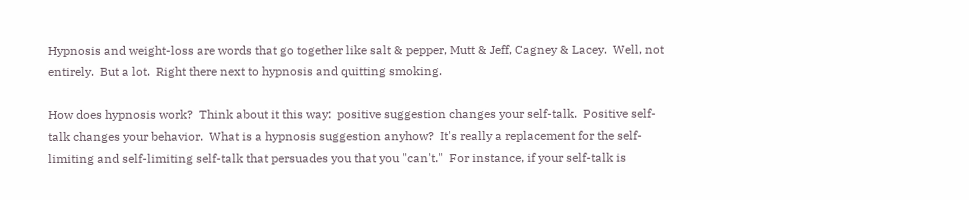Hypnosis and weight-loss are words that go together like salt & pepper, Mutt & Jeff, Cagney & Lacey.  Well, not entirely.  But a lot.  Right there next to hypnosis and quitting smoking.

How does hypnosis work?  Think about it this way:  positive suggestion changes your self-talk.  Positive self-talk changes your behavior.  What is a hypnosis suggestion anyhow?  It's really a replacement for the self-limiting and self-limiting self-talk that persuades you that you "can't."  For instance, if your self-talk is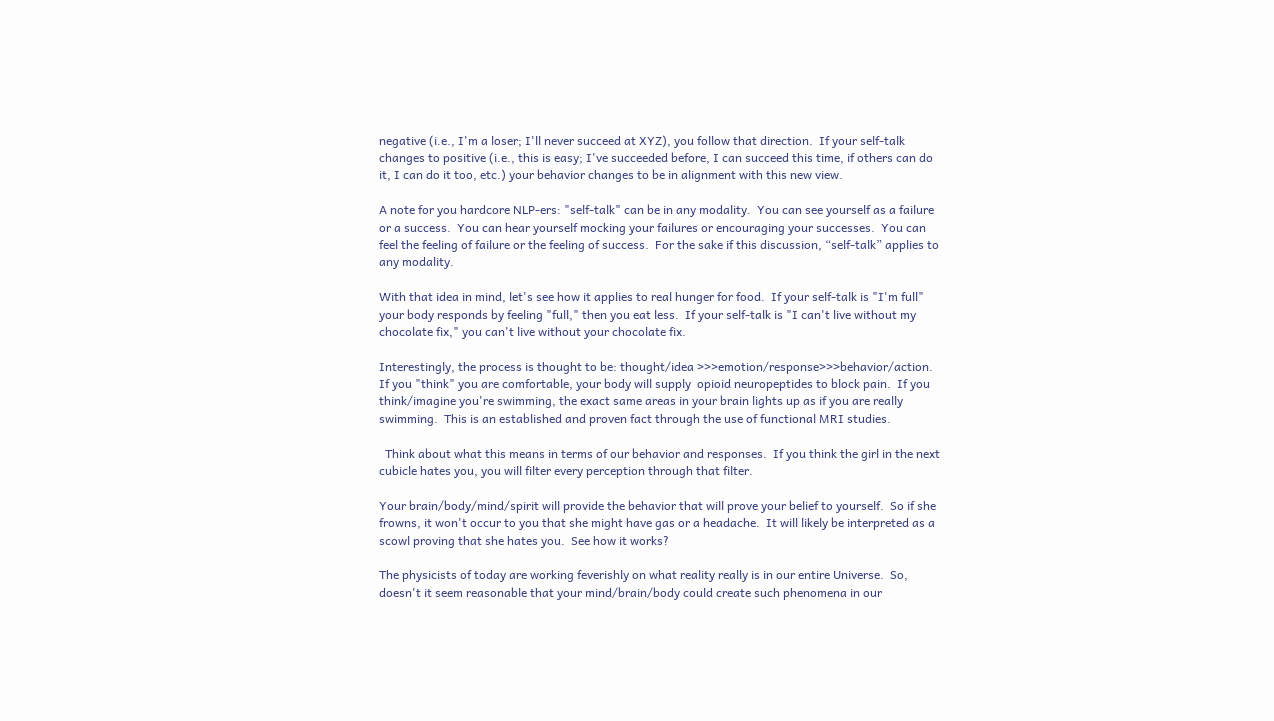negative (i.e., I'm a loser; I'll never succeed at XYZ), you follow that direction.  If your self-talk changes to positive (i.e., this is easy; I've succeeded before, I can succeed this time, if others can do it, I can do it too, etc.) your behavior changes to be in alignment with this new view.

A note for you hardcore NLP-ers: "self-talk" can be in any modality.  You can see yourself as a failure or a success.  You can hear yourself mocking your failures or encouraging your successes.  You can feel the feeling of failure or the feeling of success.  For the sake if this discussion, “self-talk” applies to any modality.

With that idea in mind, let's see how it applies to real hunger for food.  If your self-talk is "I'm full" your body responds by feeling "full," then you eat less.  If your self-talk is "I can't live without my chocolate fix," you can't live without your chocolate fix.

Interestingly, the process is thought to be: thought/idea >>>emotion/response>>>behavior/action.  If you "think" you are comfortable, your body will supply  opioid neuropeptides to block pain.  If you think/imagine you're swimming, the exact same areas in your brain lights up as if you are really swimming.  This is an established and proven fact through the use of functional MRI studies.

  Think about what this means in terms of our behavior and responses.  If you think the girl in the next cubicle hates you, you will filter every perception through that filter.

Your brain/body/mind/spirit will provide the behavior that will prove your belief to yourself.  So if she frowns, it won't occur to you that she might have gas or a headache.  It will likely be interpreted as a scowl proving that she hates you.  See how it works?

The physicists of today are working feverishly on what reality really is in our entire Universe.  So, doesn't it seem reasonable that your mind/brain/body could create such phenomena in our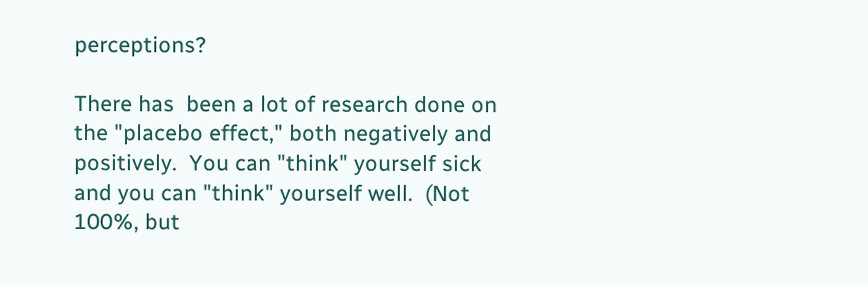perceptions?

There has  been a lot of research done on the "placebo effect," both negatively and positively.  You can "think" yourself sick and you can "think" yourself well.  (Not 100%, but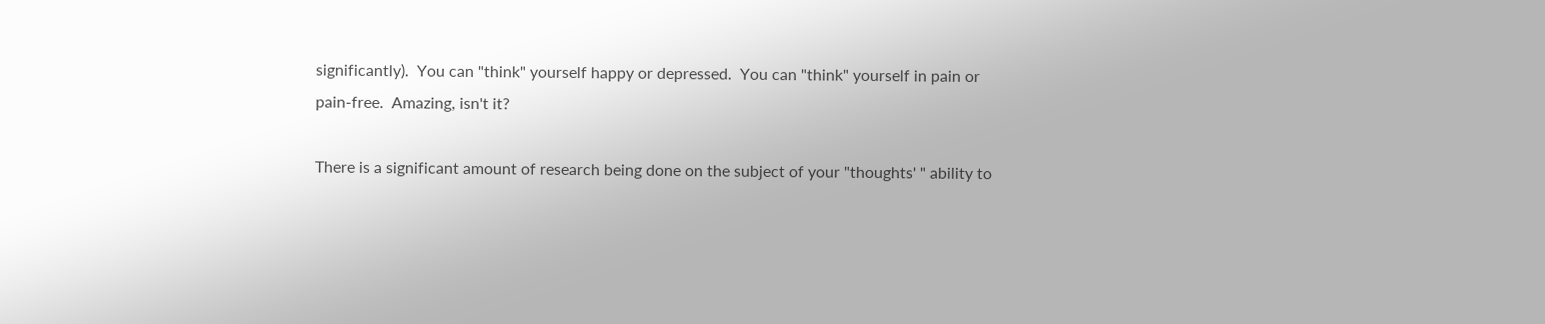significantly).  You can "think" yourself happy or depressed.  You can "think" yourself in pain or pain-free.  Amazing, isn't it?

There is a significant amount of research being done on the subject of your "thoughts' " ability to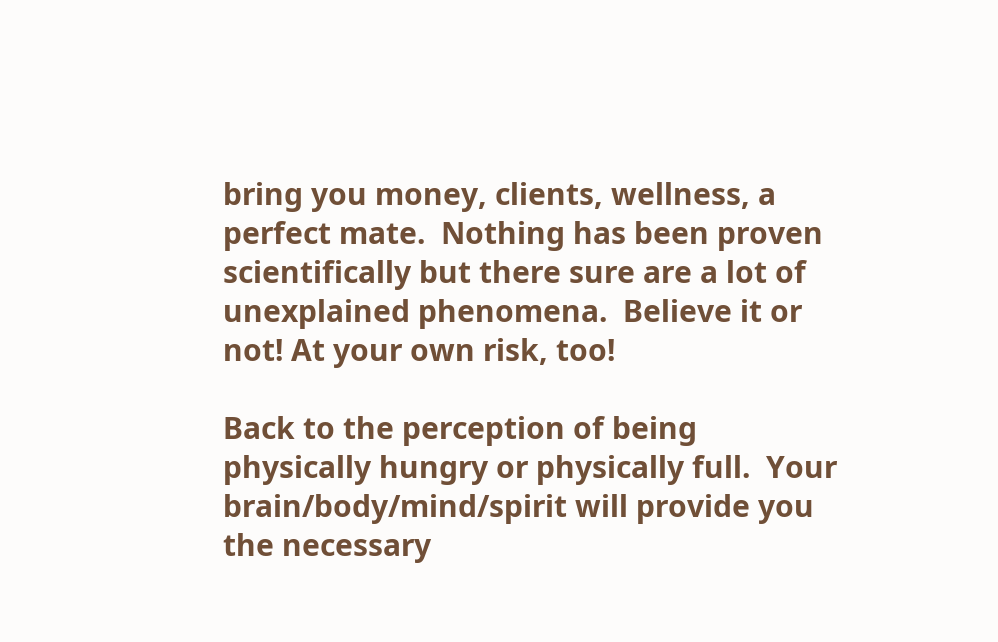bring you money, clients, wellness, a perfect mate.  Nothing has been proven scientifically but there sure are a lot of unexplained phenomena.  Believe it or not! At your own risk, too!

Back to the perception of being physically hungry or physically full.  Your brain/body/mind/spirit will provide you the necessary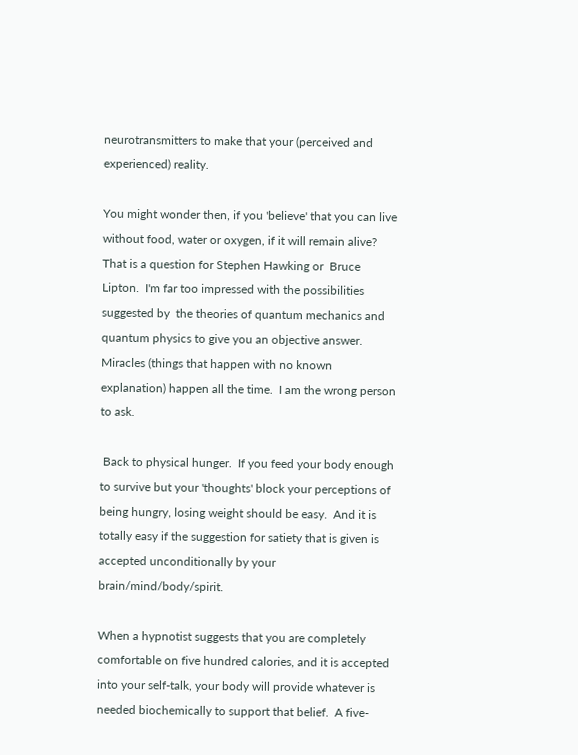neurotransmitters to make that your (perceived and experienced) reality.

You might wonder then, if you 'believe' that you can live without food, water or oxygen, if it will remain alive?  That is a question for Stephen Hawking or  Bruce Lipton.  I'm far too impressed with the possibilities suggested by  the theories of quantum mechanics and quantum physics to give you an objective answer.  Miracles (things that happen with no known explanation) happen all the time.  I am the wrong person to ask.

 Back to physical hunger.  If you feed your body enough to survive but your 'thoughts' block your perceptions of being hungry, losing weight should be easy.  And it is totally easy if the suggestion for satiety that is given is accepted unconditionally by your brain/mind/body/spirit.

When a hypnotist suggests that you are completely comfortable on five hundred calories, and it is accepted into your self-talk, your body will provide whatever is needed biochemically to support that belief.  A five-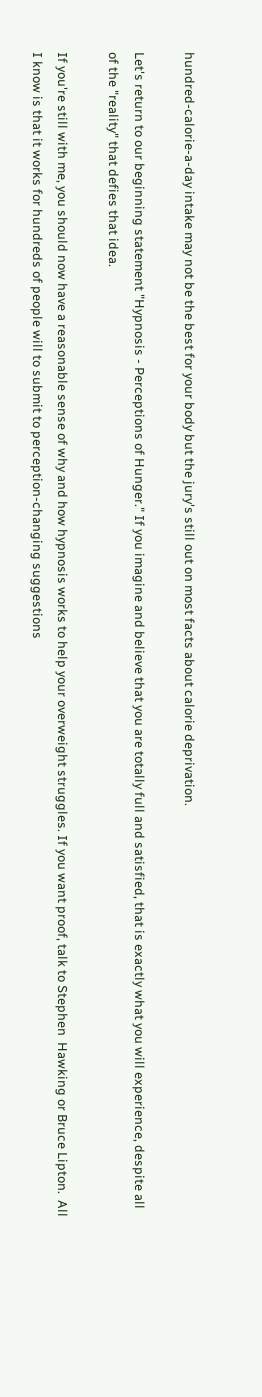hundred-calorie-a-day intake may not be the best for your body but the jury's still out on most facts about calorie deprivation.

Let's return to our beginning statement "Hypnosis - Perceptions of Hunger." If you imagine and believe that you are totally full and satisfied, that is exactly what you will experience, despite all of the "reality" that defies that idea.

If you're still with me, you should now have a reasonable sense of why and how hypnosis works to help your overweight struggles. If you want proof, talk to Stephen  Hawking or Bruce Lipton.  All I know is that it works for hundreds of people will to submit to perception-changing suggestions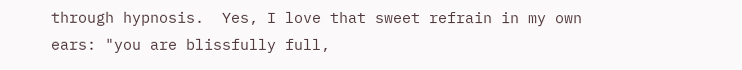through hypnosis.  Yes, I love that sweet refrain in my own ears: "you are blissfully full,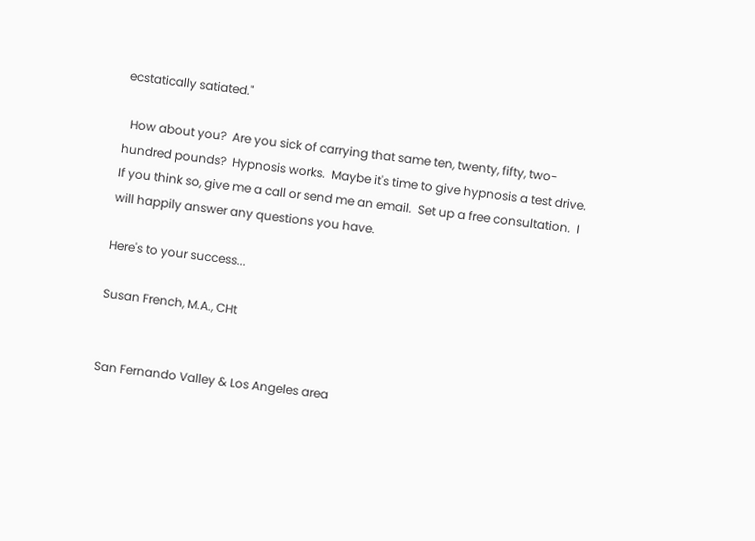ecstatically satiated."

  How about you?  Are you sick of carrying that same ten, twenty, fifty, two-hundred pounds?  Hypnosis works.  Maybe it's time to give hypnosis a test drive.  If you think so, give me a call or send me an email.  Set up a free consultation.  I will happily answer any questions you have.

Here's to your success...

Susan French, M.A., CHt


San Fernando Valley & Los Angeles area